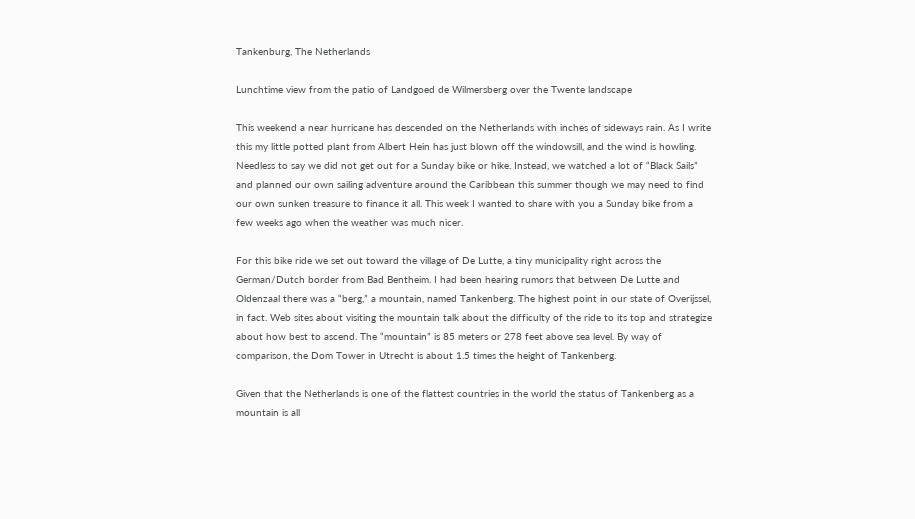Tankenburg, The Netherlands

Lunchtime view from the patio of Landgoed de Wilmersberg over the Twente landscape

This weekend a near hurricane has descended on the Netherlands with inches of sideways rain. As I write this my little potted plant from Albert Hein has just blown off the windowsill, and the wind is howling. Needless to say we did not get out for a Sunday bike or hike. Instead, we watched a lot of “Black Sails” and planned our own sailing adventure around the Caribbean this summer though we may need to find our own sunken treasure to finance it all. This week I wanted to share with you a Sunday bike from a few weeks ago when the weather was much nicer.

For this bike ride we set out toward the village of De Lutte, a tiny municipality right across the German/Dutch border from Bad Bentheim. I had been hearing rumors that between De Lutte and Oldenzaal there was a “berg,” a mountain, named Tankenberg. The highest point in our state of Overijssel, in fact. Web sites about visiting the mountain talk about the difficulty of the ride to its top and strategize about how best to ascend. The “mountain” is 85 meters or 278 feet above sea level. By way of comparison, the Dom Tower in Utrecht is about 1.5 times the height of Tankenberg.

Given that the Netherlands is one of the flattest countries in the world the status of Tankenberg as a mountain is all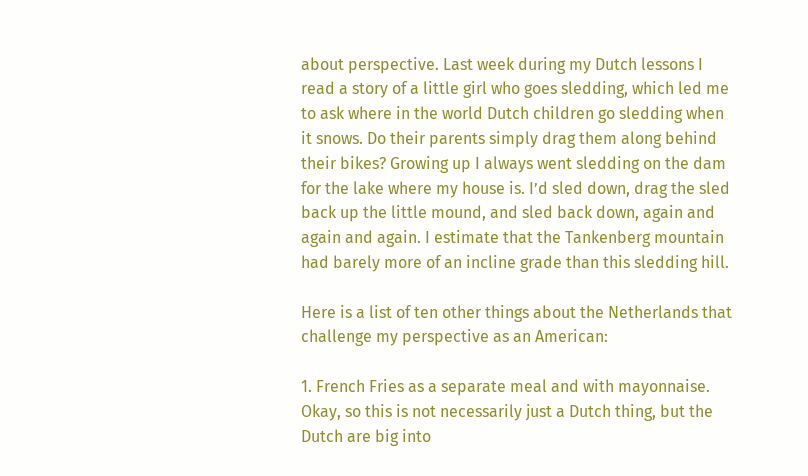about perspective. Last week during my Dutch lessons I read a story of a little girl who goes sledding, which led me to ask where in the world Dutch children go sledding when it snows. Do their parents simply drag them along behind their bikes? Growing up I always went sledding on the dam for the lake where my house is. I’d sled down, drag the sled back up the little mound, and sled back down, again and again and again. I estimate that the Tankenberg mountain had barely more of an incline grade than this sledding hill.

Here is a list of ten other things about the Netherlands that challenge my perspective as an American:

1. French Fries as a separate meal and with mayonnaise. Okay, so this is not necessarily just a Dutch thing, but the Dutch are big into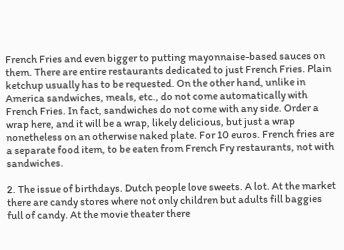French Fries and even bigger to putting mayonnaise-based sauces on them. There are entire restaurants dedicated to just French Fries. Plain ketchup usually has to be requested. On the other hand, unlike in America sandwiches, meals, etc., do not come automatically with French Fries. In fact, sandwiches do not come with any side. Order a wrap here, and it will be a wrap, likely delicious, but just a wrap nonetheless on an otherwise naked plate. For 10 euros. French fries are a separate food item, to be eaten from French Fry restaurants, not with sandwiches.

2. The issue of birthdays. Dutch people love sweets. A lot. At the market there are candy stores where not only children but adults fill baggies full of candy. At the movie theater there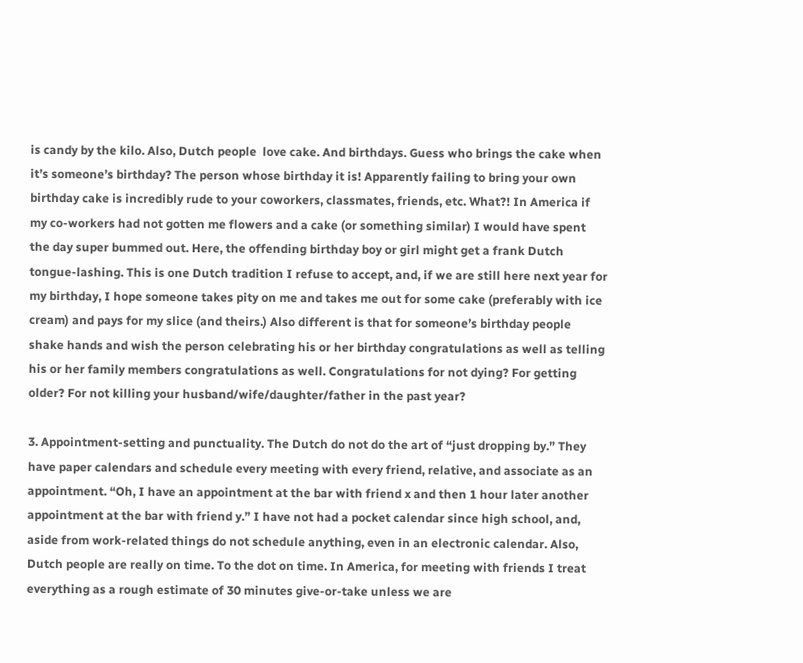is candy by the kilo. Also, Dutch people  love cake. And birthdays. Guess who brings the cake when it’s someone’s birthday? The person whose birthday it is! Apparently failing to bring your own birthday cake is incredibly rude to your coworkers, classmates, friends, etc. What?! In America if my co-workers had not gotten me flowers and a cake (or something similar) I would have spent the day super bummed out. Here, the offending birthday boy or girl might get a frank Dutch tongue-lashing. This is one Dutch tradition I refuse to accept, and, if we are still here next year for my birthday, I hope someone takes pity on me and takes me out for some cake (preferably with ice cream) and pays for my slice (and theirs.) Also different is that for someone’s birthday people shake hands and wish the person celebrating his or her birthday congratulations as well as telling his or her family members congratulations as well. Congratulations for not dying? For getting older? For not killing your husband/wife/daughter/father in the past year?

3. Appointment-setting and punctuality. The Dutch do not do the art of “just dropping by.” They have paper calendars and schedule every meeting with every friend, relative, and associate as an appointment. “Oh, I have an appointment at the bar with friend x and then 1 hour later another appointment at the bar with friend y.” I have not had a pocket calendar since high school, and, aside from work-related things do not schedule anything, even in an electronic calendar. Also, Dutch people are really on time. To the dot on time. In America, for meeting with friends I treat everything as a rough estimate of 30 minutes give-or-take unless we are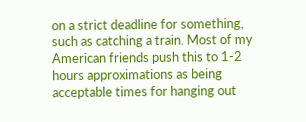on a strict deadline for something, such as catching a train. Most of my American friends push this to 1-2 hours approximations as being acceptable times for hanging out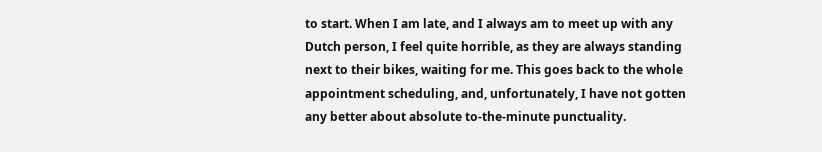to start. When I am late, and I always am to meet up with any Dutch person, I feel quite horrible, as they are always standing next to their bikes, waiting for me. This goes back to the whole appointment scheduling, and, unfortunately, I have not gotten any better about absolute to-the-minute punctuality.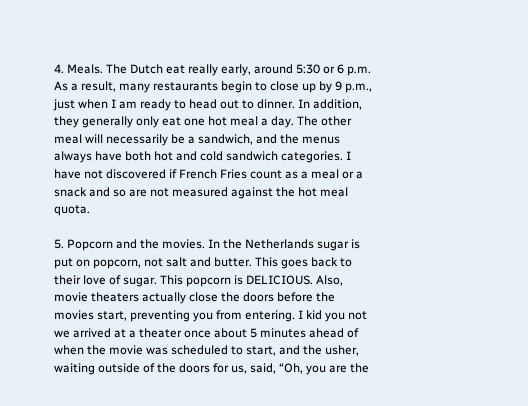4. Meals. The Dutch eat really early, around 5:30 or 6 p.m. As a result, many restaurants begin to close up by 9 p.m., just when I am ready to head out to dinner. In addition, they generally only eat one hot meal a day. The other meal will necessarily be a sandwich, and the menus always have both hot and cold sandwich categories. I have not discovered if French Fries count as a meal or a snack and so are not measured against the hot meal quota.

5. Popcorn and the movies. In the Netherlands sugar is put on popcorn, not salt and butter. This goes back to their love of sugar. This popcorn is DELICIOUS. Also, movie theaters actually close the doors before the movies start, preventing you from entering. I kid you not we arrived at a theater once about 5 minutes ahead of when the movie was scheduled to start, and the usher, waiting outside of the doors for us, said, “Oh, you are the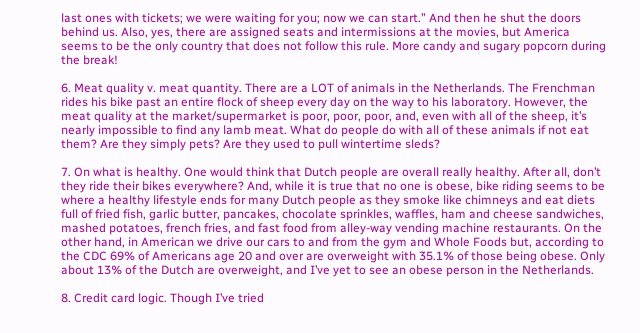last ones with tickets; we were waiting for you; now we can start.” And then he shut the doors behind us. Also, yes, there are assigned seats and intermissions at the movies, but America seems to be the only country that does not follow this rule. More candy and sugary popcorn during the break!

6. Meat quality v. meat quantity. There are a LOT of animals in the Netherlands. The Frenchman rides his bike past an entire flock of sheep every day on the way to his laboratory. However, the meat quality at the market/supermarket is poor, poor, poor, and, even with all of the sheep, it’s nearly impossible to find any lamb meat. What do people do with all of these animals if not eat them? Are they simply pets? Are they used to pull wintertime sleds?

7. On what is healthy. One would think that Dutch people are overall really healthy. After all, don’t they ride their bikes everywhere? And, while it is true that no one is obese, bike riding seems to be where a healthy lifestyle ends for many Dutch people as they smoke like chimneys and eat diets full of fried fish, garlic butter, pancakes, chocolate sprinkles, waffles, ham and cheese sandwiches, mashed potatoes, french fries, and fast food from alley-way vending machine restaurants. On the other hand, in American we drive our cars to and from the gym and Whole Foods but, according to the CDC 69% of Americans age 20 and over are overweight with 35.1% of those being obese. Only about 13% of the Dutch are overweight, and I’ve yet to see an obese person in the Netherlands.

8. Credit card logic. Though I’ve tried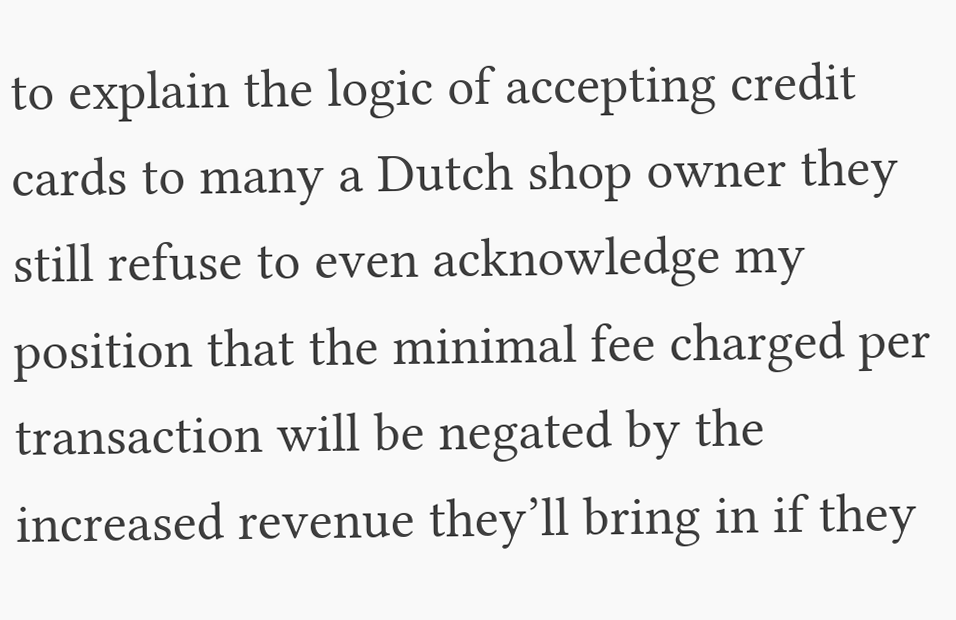to explain the logic of accepting credit cards to many a Dutch shop owner they still refuse to even acknowledge my position that the minimal fee charged per transaction will be negated by the increased revenue they’ll bring in if they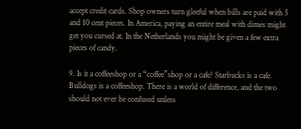accept credit cards. Shop owners turn gleeful when bills are paid with 5 and 10 cent pieces. In America, paying an entire meal with dimes might get you cursed at. In the Netherlands you might be given a few extra pieces of candy.

9. Is it a coffeeshop or a “coffee”shop or a cafe? Starbucks is a cafe. Bulldogs is a coffeeshop. There is a world of difference, and the two should not ever be confused unless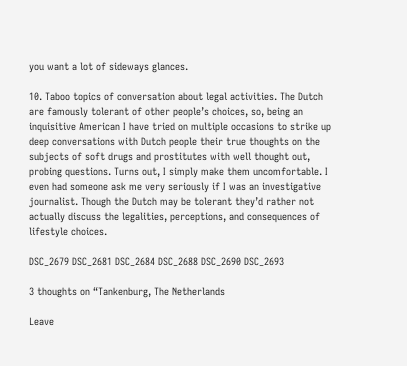you want a lot of sideways glances.

10. Taboo topics of conversation about legal activities. The Dutch are famously tolerant of other people’s choices, so, being an inquisitive American I have tried on multiple occasions to strike up deep conversations with Dutch people their true thoughts on the subjects of soft drugs and prostitutes with well thought out, probing questions. Turns out, I simply make them uncomfortable. I even had someone ask me very seriously if I was an investigative journalist. Though the Dutch may be tolerant they’d rather not actually discuss the legalities, perceptions, and consequences of lifestyle choices.

DSC_2679 DSC_2681 DSC_2684 DSC_2688 DSC_2690 DSC_2693

3 thoughts on “Tankenburg, The Netherlands

Leave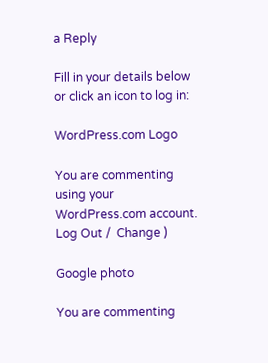a Reply

Fill in your details below or click an icon to log in:

WordPress.com Logo

You are commenting using your WordPress.com account. Log Out /  Change )

Google photo

You are commenting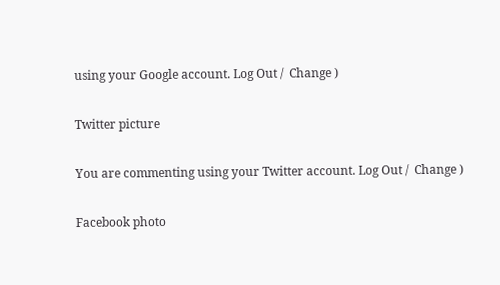using your Google account. Log Out /  Change )

Twitter picture

You are commenting using your Twitter account. Log Out /  Change )

Facebook photo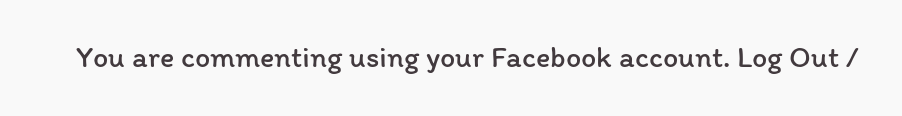You are commenting using your Facebook account. Log Out /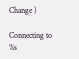Change )

Connecting to %s